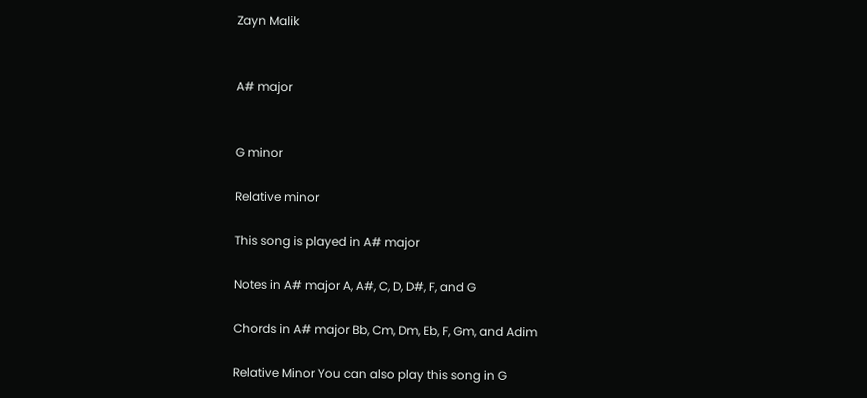Zayn Malik


A# major


G minor

Relative minor

This song is played in A# major

Notes in A# major A, A#, C, D, D#, F, and G

Chords in A# major Bb, Cm, Dm, Eb, F, Gm, and Adim

Relative Minor You can also play this song in G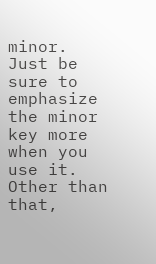minor. Just be sure to emphasize the minor key more when you use it. Other than that,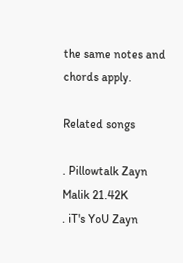the same notes and chords apply.

Related songs

. Pillowtalk Zayn Malik 21.42K
. iT's YoU Zayn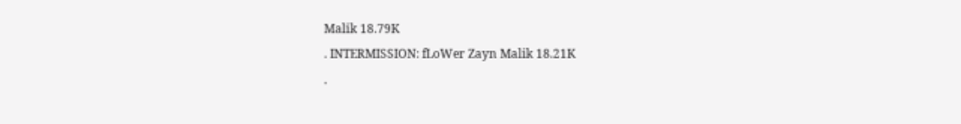Malik 18.79K
. INTERMISSION: fLoWer Zayn Malik 18.21K
.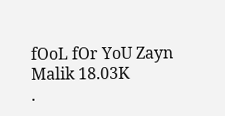fOoL fOr YoU Zayn Malik 18.03K
.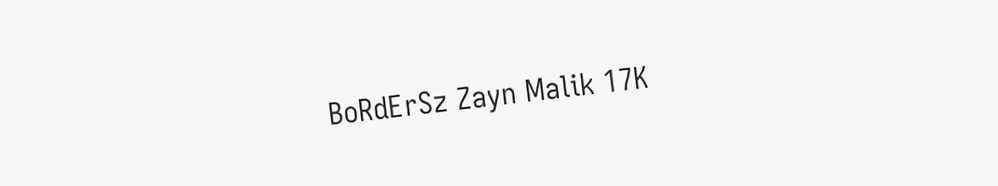BoRdErSz Zayn Malik 17K